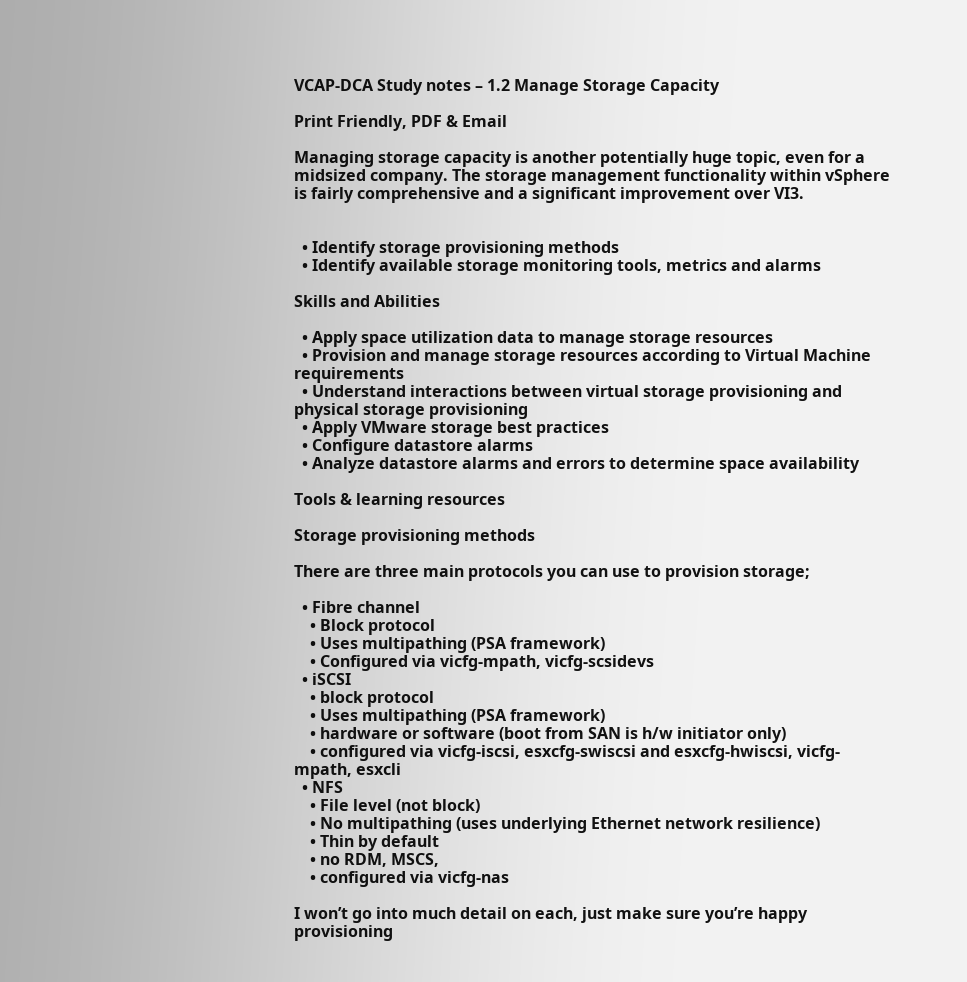VCAP-DCA Study notes – 1.2 Manage Storage Capacity

Print Friendly, PDF & Email

Managing storage capacity is another potentially huge topic, even for a midsized company. The storage management functionality within vSphere is fairly comprehensive and a significant improvement over VI3.


  • Identify storage provisioning methods
  • Identify available storage monitoring tools, metrics and alarms

Skills and Abilities

  • Apply space utilization data to manage storage resources
  • Provision and manage storage resources according to Virtual Machine requirements
  • Understand interactions between virtual storage provisioning and physical storage provisioning
  • Apply VMware storage best practices
  • Configure datastore alarms
  • Analyze datastore alarms and errors to determine space availability

Tools & learning resources

Storage provisioning methods

There are three main protocols you can use to provision storage;

  • Fibre channel
    • Block protocol
    • Uses multipathing (PSA framework)
    • Configured via vicfg-mpath, vicfg-scsidevs
  • iSCSI
    • block protocol
    • Uses multipathing (PSA framework)
    • hardware or software (boot from SAN is h/w initiator only)
    • configured via vicfg-iscsi, esxcfg-swiscsi and esxcfg-hwiscsi, vicfg-mpath, esxcli
  • NFS
    • File level (not block)
    • No multipathing (uses underlying Ethernet network resilience)
    • Thin by default
    • no RDM, MSCS,
    • configured via vicfg-nas

I won’t go into much detail on each, just make sure you’re happy provisioning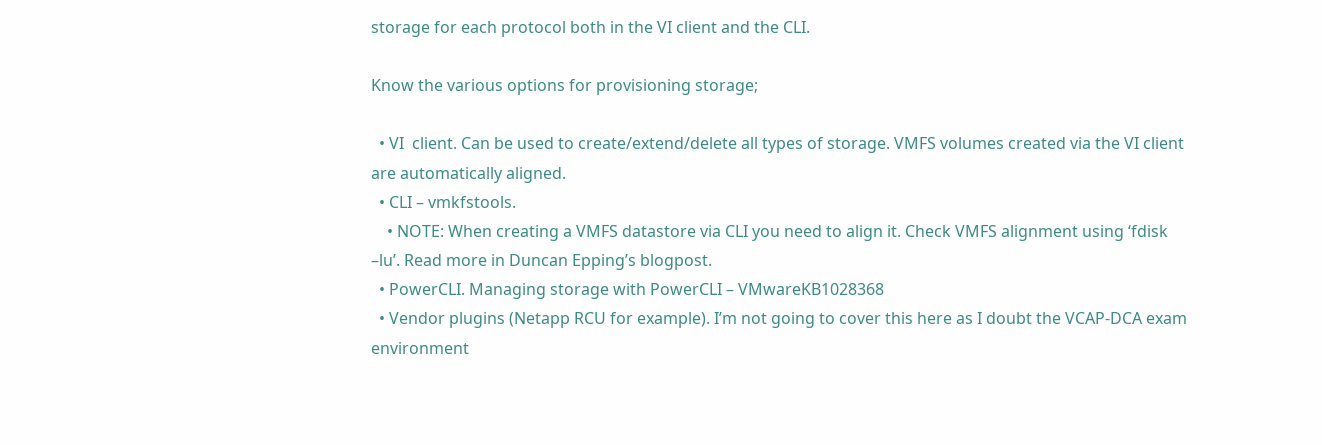storage for each protocol both in the VI client and the CLI.

Know the various options for provisioning storage;

  • VI  client. Can be used to create/extend/delete all types of storage. VMFS volumes created via the VI client are automatically aligned.
  • CLI – vmkfstools.
    • NOTE: When creating a VMFS datastore via CLI you need to align it. Check VMFS alignment using ‘fdisk –lu’. Read more in Duncan Epping’s blogpost.
  • PowerCLI. Managing storage with PowerCLI – VMwareKB1028368
  • Vendor plugins (Netapp RCU for example). I’m not going to cover this here as I doubt the VCAP-DCA exam environment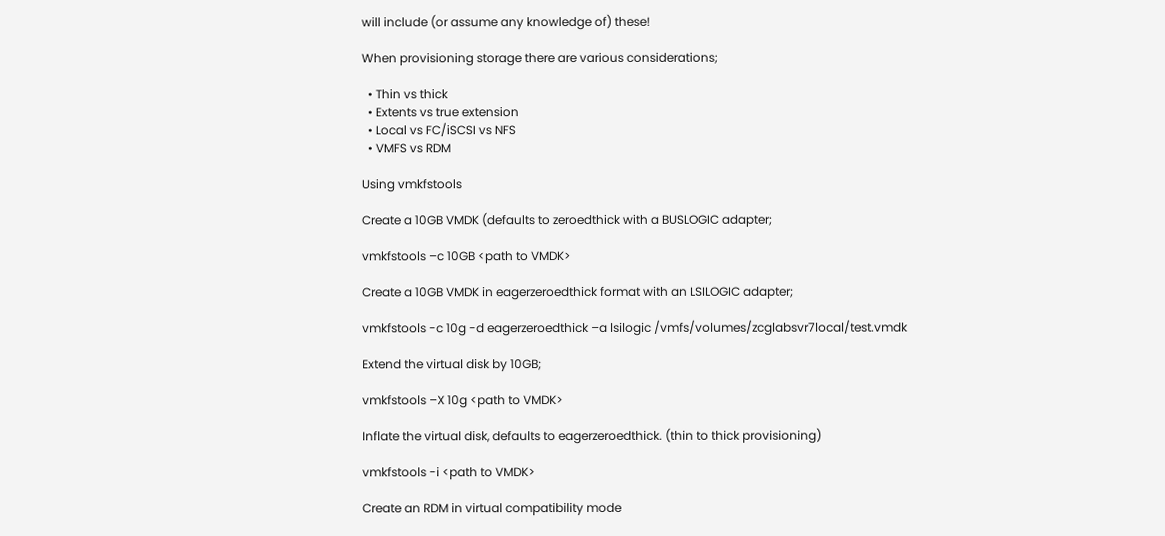will include (or assume any knowledge of) these!

When provisioning storage there are various considerations;

  • Thin vs thick
  • Extents vs true extension
  • Local vs FC/iSCSI vs NFS
  • VMFS vs RDM

Using vmkfstools

Create a 10GB VMDK (defaults to zeroedthick with a BUSLOGIC adapter;

vmkfstools –c 10GB <path to VMDK>

Create a 10GB VMDK in eagerzeroedthick format with an LSILOGIC adapter;

vmkfstools -c 10g -d eagerzeroedthick –a lsilogic /vmfs/volumes/zcglabsvr7local/test.vmdk

Extend the virtual disk by 10GB;

vmkfstools –X 10g <path to VMDK>

Inflate the virtual disk, defaults to eagerzeroedthick. (thin to thick provisioning)

vmkfstools -i <path to VMDK>

Create an RDM in virtual compatibility mode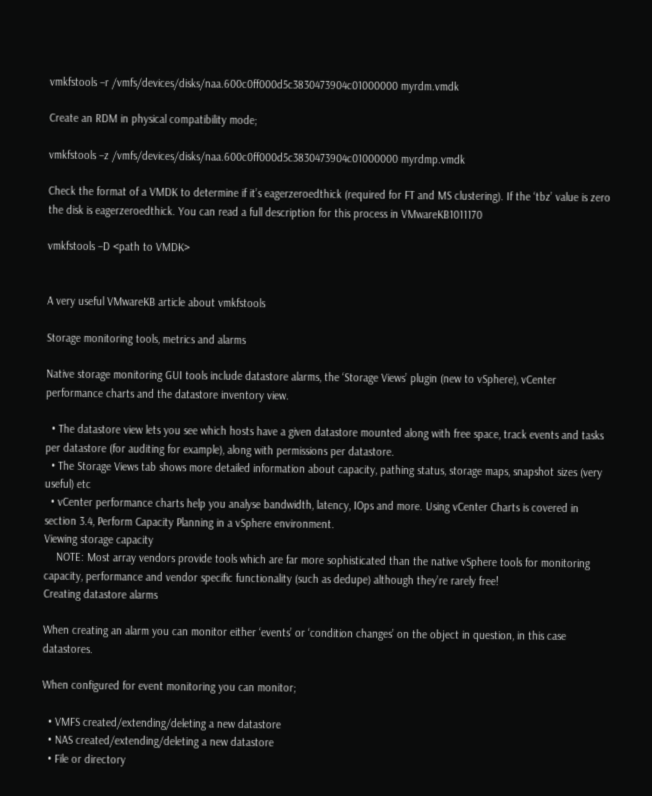vmkfstools –r /vmfs/devices/disks/naa.600c0ff000d5c3830473904c01000000 myrdm.vmdk

Create an RDM in physical compatibility mode;

vmkfstools –z /vmfs/devices/disks/naa.600c0ff000d5c3830473904c01000000 myrdmp.vmdk

Check the format of a VMDK to determine if it’s eagerzeroedthick (required for FT and MS clustering). If the ‘tbz’ value is zero the disk is eagerzeroedthick. You can read a full description for this process in VMwareKB1011170

vmkfstools –D <path to VMDK>


A very useful VMwareKB article about vmkfstools

Storage monitoring tools, metrics and alarms

Native storage monitoring GUI tools include datastore alarms, the ‘Storage Views’ plugin (new to vSphere), vCenter performance charts and the datastore inventory view.

  • The datastore view lets you see which hosts have a given datastore mounted along with free space, track events and tasks per datastore (for auditing for example), along with permissions per datastore.
  • The Storage Views tab shows more detailed information about capacity, pathing status, storage maps, snapshot sizes (very useful) etc
  • vCenter performance charts help you analyse bandwidth, latency, IOps and more. Using vCenter Charts is covered in section 3.4, Perform Capacity Planning in a vSphere environment.
Viewing storage capacity
    NOTE: Most array vendors provide tools which are far more sophisticated than the native vSphere tools for monitoring capacity, performance and vendor specific functionality (such as dedupe) although they’re rarely free!
Creating datastore alarms

When creating an alarm you can monitor either ‘events’ or ‘condition changes’ on the object in question, in this case datastores.

When configured for event monitoring you can monitor;

  • VMFS created/extending/deleting a new datastore
  • NAS created/extending/deleting a new datastore
  • File or directory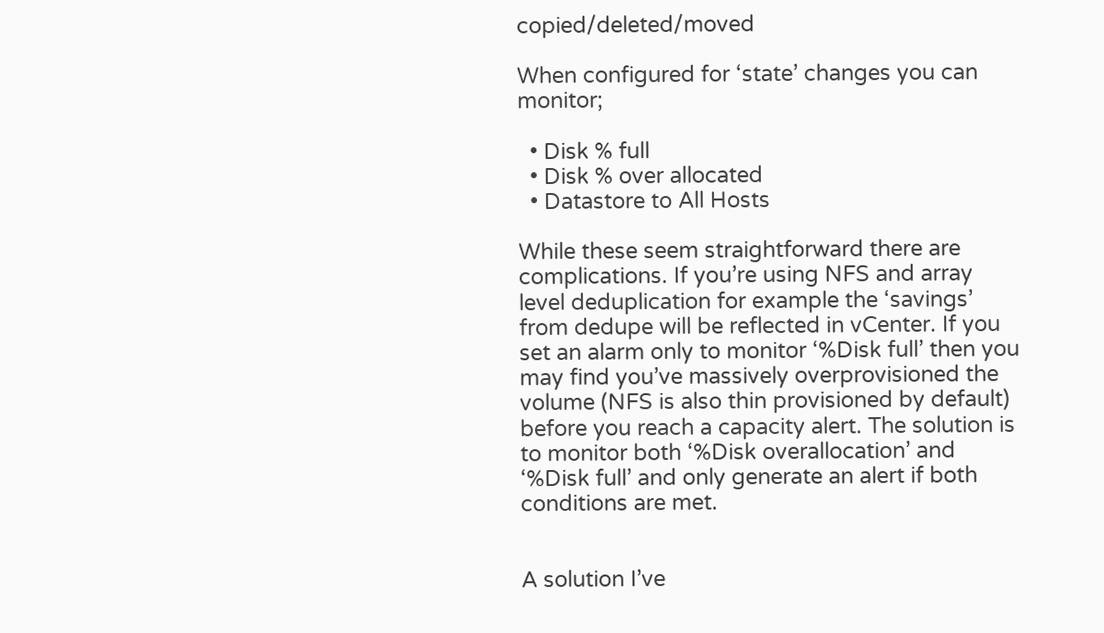copied/deleted/moved

When configured for ‘state’ changes you can monitor;

  • Disk % full
  • Disk % over allocated
  • Datastore to All Hosts

While these seem straightforward there are complications. If you’re using NFS and array level deduplication for example the ‘savings’ from dedupe will be reflected in vCenter. If you set an alarm only to monitor ‘%Disk full’ then you may find you’ve massively overprovisioned the volume (NFS is also thin provisioned by default) before you reach a capacity alert. The solution is to monitor both ‘%Disk overallocation’ and ‘%Disk full’ and only generate an alert if both conditions are met.


A solution I’ve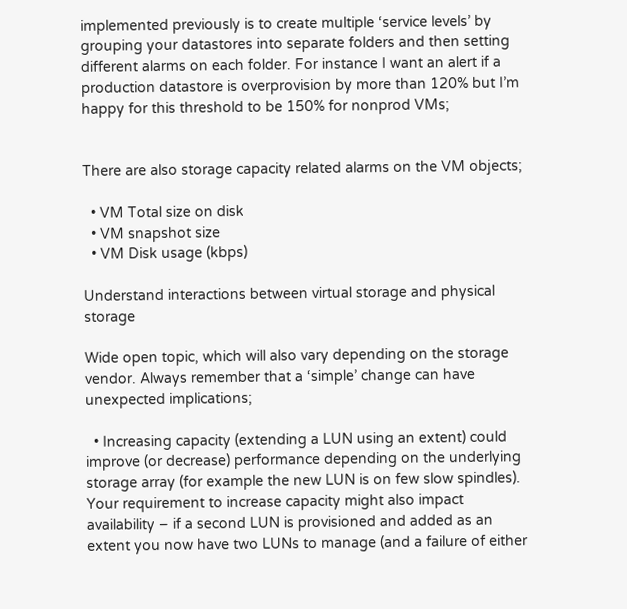implemented previously is to create multiple ‘service levels’ by grouping your datastores into separate folders and then setting different alarms on each folder. For instance I want an alert if a production datastore is overprovision by more than 120% but I’m happy for this threshold to be 150% for nonprod VMs;


There are also storage capacity related alarms on the VM objects;

  • VM Total size on disk
  • VM snapshot size
  • VM Disk usage (kbps)

Understand interactions between virtual storage and physical storage

Wide open topic, which will also vary depending on the storage vendor. Always remember that a ‘simple’ change can have unexpected implications;

  • Increasing capacity (extending a LUN using an extent) could improve (or decrease) performance depending on the underlying storage array (for example the new LUN is on few slow spindles). Your requirement to increase capacity might also impact availability – if a second LUN is provisioned and added as an extent you now have two LUNs to manage (and a failure of either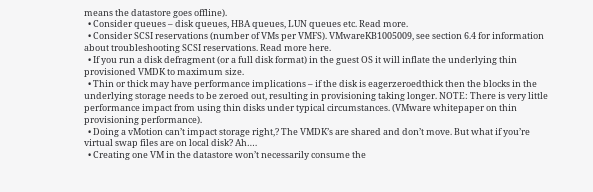means the datastore goes offline).
  • Consider queues – disk queues, HBA queues, LUN queues etc. Read more.
  • Consider SCSI reservations (number of VMs per VMFS). VMwareKB1005009, see section 6.4 for information about troubleshooting SCSI reservations. Read more here.
  • If you run a disk defragment (or a full disk format) in the guest OS it will inflate the underlying thin provisioned VMDK to maximum size.
  • Thin or thick may have performance implications – if the disk is eagerzeroedthick then the blocks in the underlying storage needs to be zeroed out, resulting in provisioning taking longer. NOTE: There is very little performance impact from using thin disks under typical circumstances. (VMware whitepaper on thin provisioning performance).
  • Doing a vMotion can’t impact storage right,? The VMDK’s are shared and don’t move. But what if you’re virtual swap files are on local disk? Ah….
  • Creating one VM in the datastore won’t necessarily consume the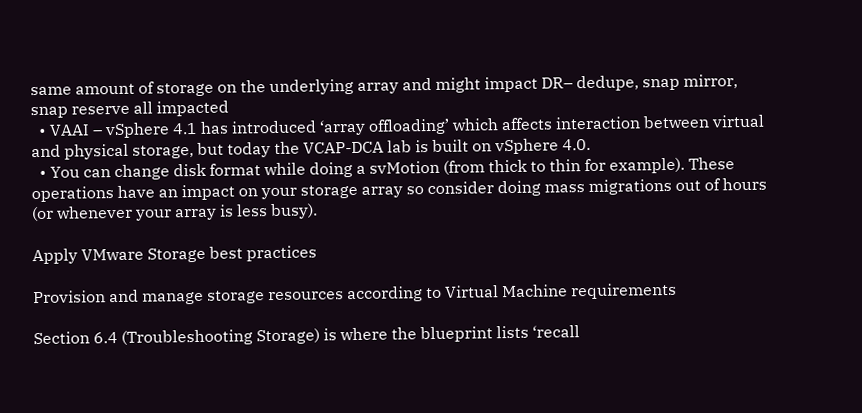same amount of storage on the underlying array and might impact DR– dedupe, snap mirror, snap reserve all impacted
  • VAAI – vSphere 4.1 has introduced ‘array offloading’ which affects interaction between virtual and physical storage, but today the VCAP-DCA lab is built on vSphere 4.0.
  • You can change disk format while doing a svMotion (from thick to thin for example). These operations have an impact on your storage array so consider doing mass migrations out of hours (or whenever your array is less busy).

Apply VMware Storage best practices

Provision and manage storage resources according to Virtual Machine requirements

Section 6.4 (Troubleshooting Storage) is where the blueprint lists ‘recall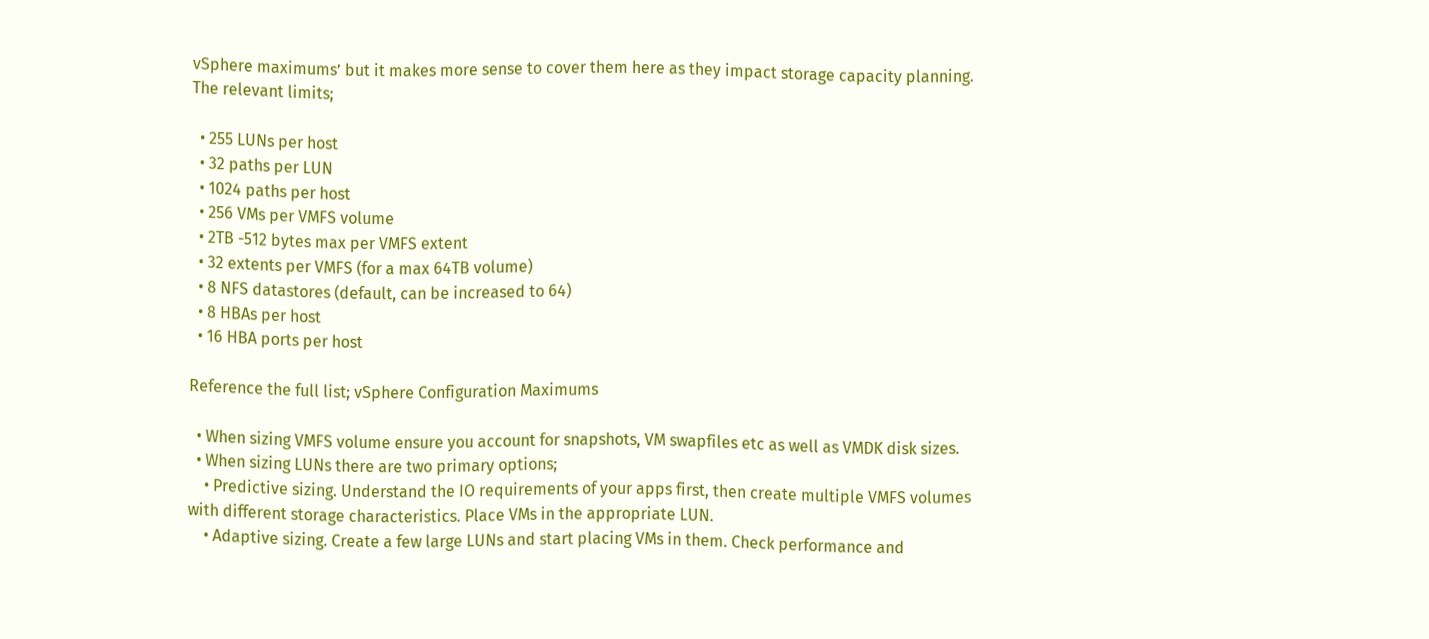vSphere maximums’ but it makes more sense to cover them here as they impact storage capacity planning. The relevant limits;

  • 255 LUNs per host
  • 32 paths per LUN
  • 1024 paths per host
  • 256 VMs per VMFS volume
  • 2TB -512 bytes max per VMFS extent
  • 32 extents per VMFS (for a max 64TB volume)
  • 8 NFS datastores (default, can be increased to 64)
  • 8 HBAs per host
  • 16 HBA ports per host

Reference the full list; vSphere Configuration Maximums

  • When sizing VMFS volume ensure you account for snapshots, VM swapfiles etc as well as VMDK disk sizes.
  • When sizing LUNs there are two primary options;
    • Predictive sizing. Understand the IO requirements of your apps first, then create multiple VMFS volumes with different storage characteristics. Place VMs in the appropriate LUN.
    • Adaptive sizing. Create a few large LUNs and start placing VMs in them. Check performance and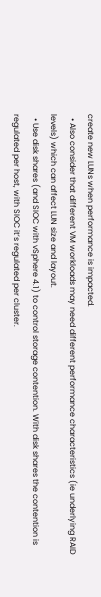create new LUNs when performance is impacted.
  • Also consider that different VM workloads may need different performance characteristics (ie underlying RAID levels) which can affect LUN size and layout.
  • Use disk shares (and SIOC with vSphere 4.1) to control storage contention. With disk shares the contention is regulated per host, with SIOC it’s regulated per cluster.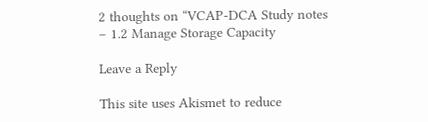2 thoughts on “VCAP-DCA Study notes – 1.2 Manage Storage Capacity

Leave a Reply

This site uses Akismet to reduce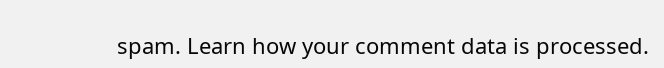spam. Learn how your comment data is processed.